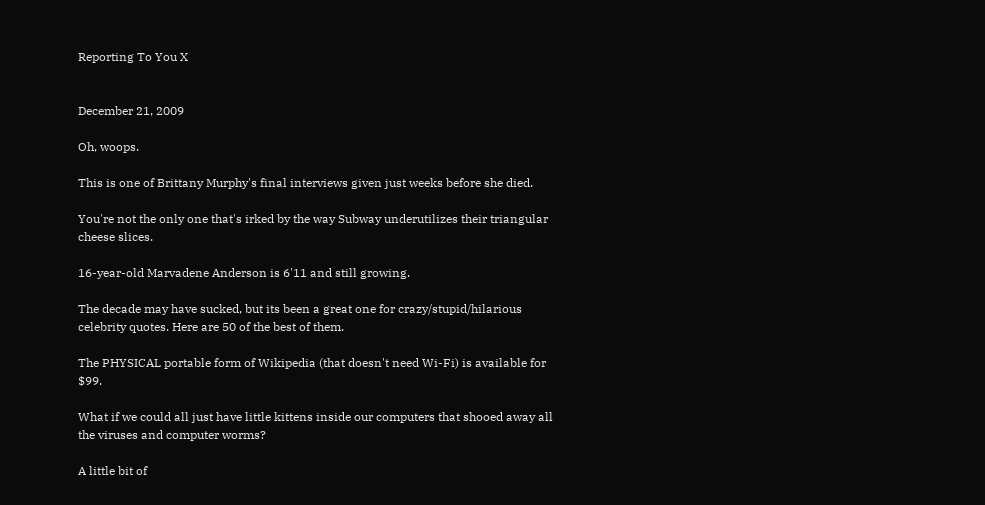Reporting To You X


December 21, 2009

Oh, woops.

This is one of Brittany Murphy's final interviews given just weeks before she died.

You're not the only one that's irked by the way Subway underutilizes their triangular cheese slices.

16-year-old Marvadene Anderson is 6'11 and still growing.

The decade may have sucked, but its been a great one for crazy/stupid/hilarious celebrity quotes. Here are 50 of the best of them.

The PHYSICAL portable form of Wikipedia (that doesn't need Wi-Fi) is available for $99.

What if we could all just have little kittens inside our computers that shooed away all the viruses and computer worms?

A little bit of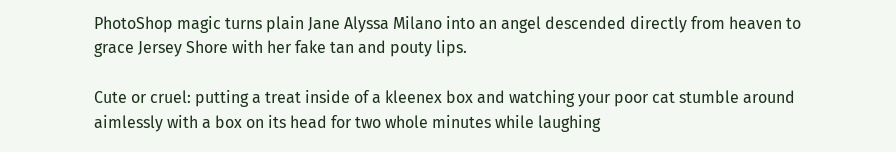PhotoShop magic turns plain Jane Alyssa Milano into an angel descended directly from heaven to grace Jersey Shore with her fake tan and pouty lips.

Cute or cruel: putting a treat inside of a kleenex box and watching your poor cat stumble around aimlessly with a box on its head for two whole minutes while laughing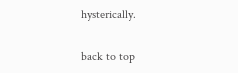hysterically.

back to top